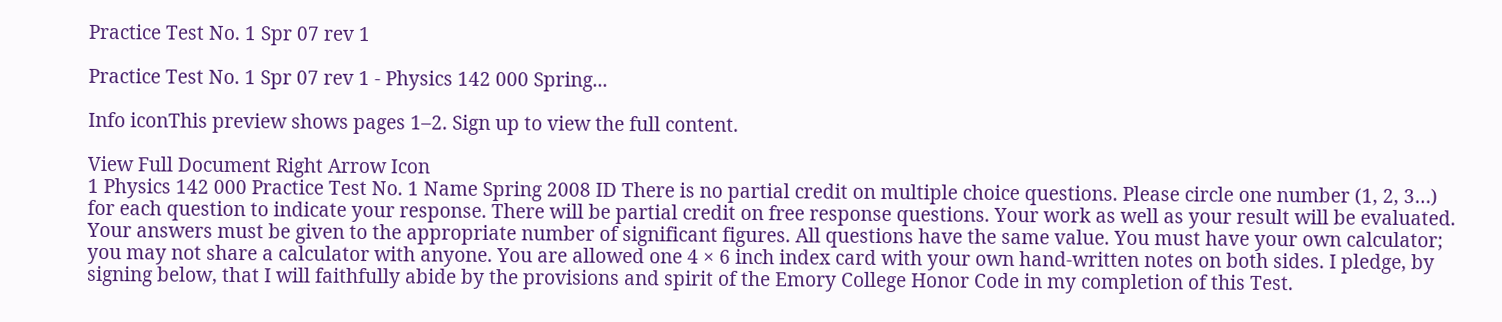Practice Test No. 1 Spr 07 rev 1

Practice Test No. 1 Spr 07 rev 1 - Physics 142 000 Spring...

Info iconThis preview shows pages 1–2. Sign up to view the full content.

View Full Document Right Arrow Icon
1 Physics 142 000 Practice Test No. 1 Name Spring 2008 ID There is no partial credit on multiple choice questions. Please circle one number (1, 2, 3…) for each question to indicate your response. There will be partial credit on free response questions. Your work as well as your result will be evaluated. Your answers must be given to the appropriate number of significant figures. All questions have the same value. You must have your own calculator; you may not share a calculator with anyone. You are allowed one 4 × 6 inch index card with your own hand-written notes on both sides. I pledge, by signing below, that I will faithfully abide by the provisions and spirit of the Emory College Honor Code in my completion of this Test.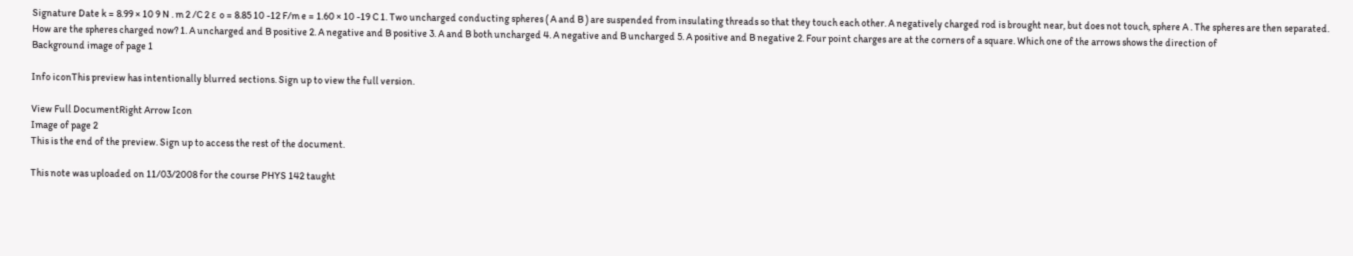Signature Date k = 8.99 × 10 9 N . m 2 /C 2 ε o = 8.85 10 -12 F/m e = 1.60 × 10 -19 C 1. Two uncharged conducting spheres ( A and B ) are suspended from insulating threads so that they touch each other. A negatively charged rod is brought near, but does not touch, sphere A . The spheres are then separated. How are the spheres charged now? 1. A uncharged and B positive 2. A negative and B positive 3. A and B both uncharged 4. A negative and B uncharged 5. A positive and B negative 2. Four point charges are at the corners of a square. Which one of the arrows shows the direction of
Background image of page 1

Info iconThis preview has intentionally blurred sections. Sign up to view the full version.

View Full DocumentRight Arrow Icon
Image of page 2
This is the end of the preview. Sign up to access the rest of the document.

This note was uploaded on 11/03/2008 for the course PHYS 142 taught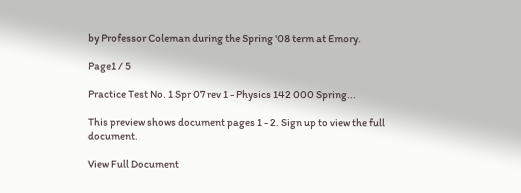by Professor Coleman during the Spring '08 term at Emory.

Page1 / 5

Practice Test No. 1 Spr 07 rev 1 - Physics 142 000 Spring...

This preview shows document pages 1 - 2. Sign up to view the full document.

View Full Document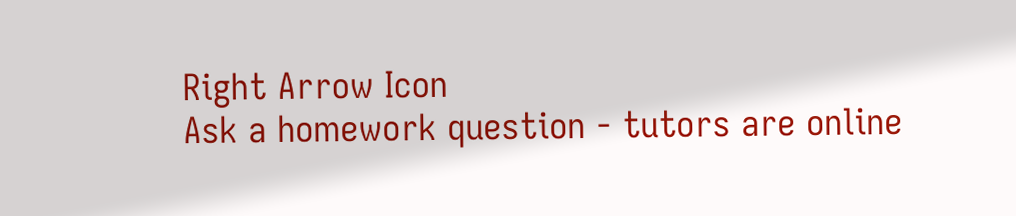Right Arrow Icon
Ask a homework question - tutors are online